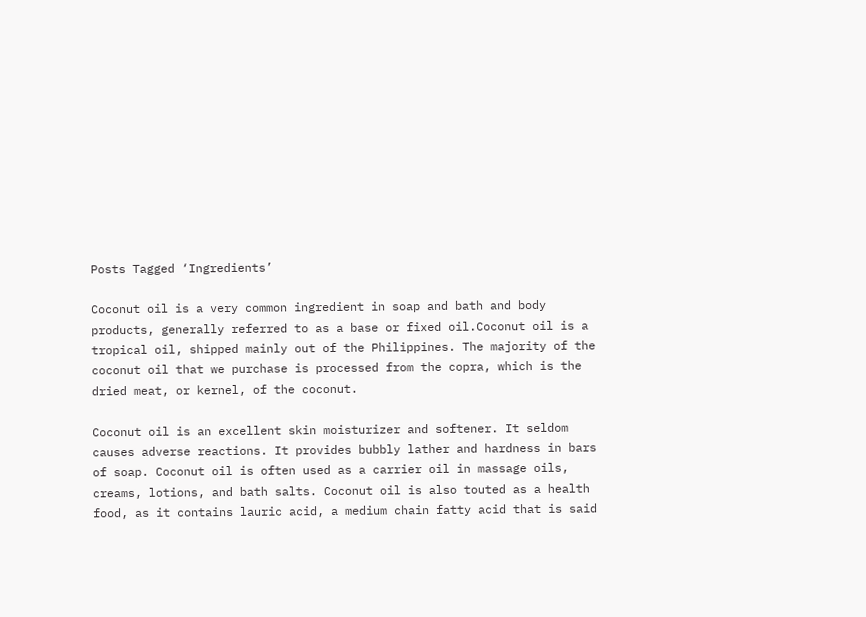Posts Tagged ‘Ingredients’

Coconut oil is a very common ingredient in soap and bath and body products, generally referred to as a base or fixed oil.Coconut oil is a tropical oil, shipped mainly out of the Philippines. The majority of the coconut oil that we purchase is processed from the copra, which is the dried meat, or kernel, of the coconut.

Coconut oil is an excellent skin moisturizer and softener. It seldom causes adverse reactions. It provides bubbly lather and hardness in bars of soap. Coconut oil is often used as a carrier oil in massage oils, creams, lotions, and bath salts. Coconut oil is also touted as a health food, as it contains lauric acid, a medium chain fatty acid that is said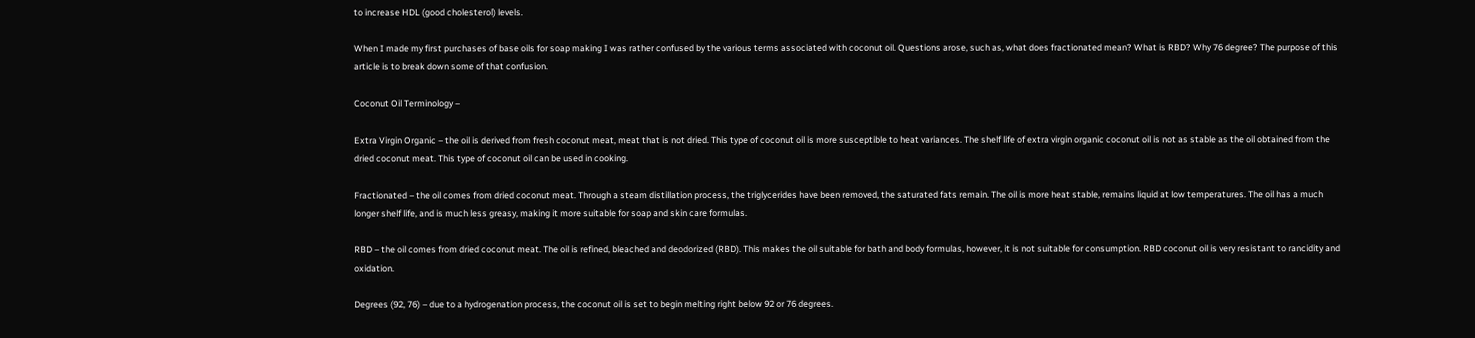to increase HDL (good cholesterol) levels.

When I made my first purchases of base oils for soap making I was rather confused by the various terms associated with coconut oil. Questions arose, such as, what does fractionated mean? What is RBD? Why 76 degree? The purpose of this article is to break down some of that confusion.

Coconut Oil Terminology –

Extra Virgin Organic – the oil is derived from fresh coconut meat, meat that is not dried. This type of coconut oil is more susceptible to heat variances. The shelf life of extra virgin organic coconut oil is not as stable as the oil obtained from the dried coconut meat. This type of coconut oil can be used in cooking.

Fractionated – the oil comes from dried coconut meat. Through a steam distillation process, the triglycerides have been removed, the saturated fats remain. The oil is more heat stable, remains liquid at low temperatures. The oil has a much longer shelf life, and is much less greasy, making it more suitable for soap and skin care formulas.

RBD – the oil comes from dried coconut meat. The oil is refined, bleached and deodorized (RBD). This makes the oil suitable for bath and body formulas, however, it is not suitable for consumption. RBD coconut oil is very resistant to rancidity and oxidation.

Degrees (92, 76) – due to a hydrogenation process, the coconut oil is set to begin melting right below 92 or 76 degrees.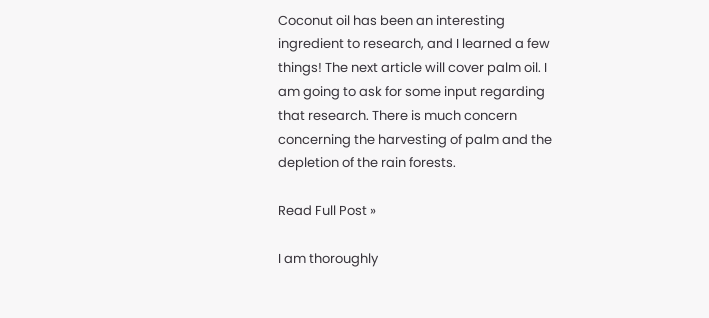Coconut oil has been an interesting ingredient to research, and I learned a few things! The next article will cover palm oil. I am going to ask for some input regarding that research. There is much concern concerning the harvesting of palm and the depletion of the rain forests.

Read Full Post »

I am thoroughly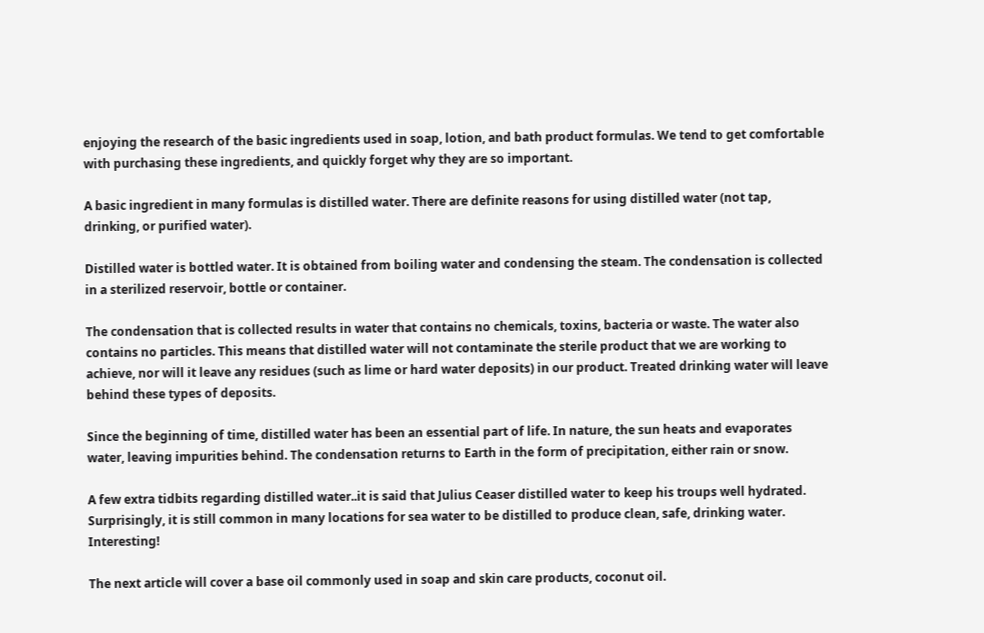enjoying the research of the basic ingredients used in soap, lotion, and bath product formulas. We tend to get comfortable with purchasing these ingredients, and quickly forget why they are so important.

A basic ingredient in many formulas is distilled water. There are definite reasons for using distilled water (not tap, drinking, or purified water).

Distilled water is bottled water. It is obtained from boiling water and condensing the steam. The condensation is collected in a sterilized reservoir, bottle or container.

The condensation that is collected results in water that contains no chemicals, toxins, bacteria or waste. The water also contains no particles. This means that distilled water will not contaminate the sterile product that we are working to achieve, nor will it leave any residues (such as lime or hard water deposits) in our product. Treated drinking water will leave behind these types of deposits.

Since the beginning of time, distilled water has been an essential part of life. In nature, the sun heats and evaporates water, leaving impurities behind. The condensation returns to Earth in the form of precipitation, either rain or snow.

A few extra tidbits regarding distilled water..it is said that Julius Ceaser distilled water to keep his troups well hydrated. Surprisingly, it is still common in many locations for sea water to be distilled to produce clean, safe, drinking water. Interesting!

The next article will cover a base oil commonly used in soap and skin care products, coconut oil.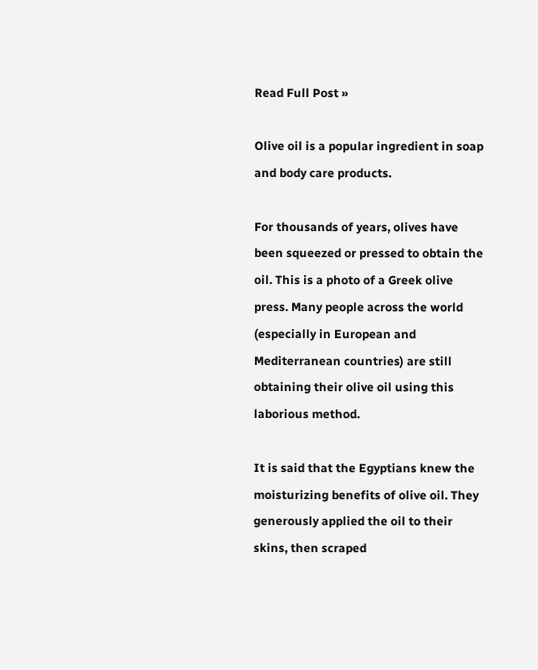Read Full Post »

Olive oil is a popular ingredient in soap and body care products.

For thousands of years, olives have been squeezed or pressed to obtain the oil. This is a photo of a Greek olive press. Many people across the world (especially in European and Mediterranean countries) are still obtaining their olive oil using this laborious method.

It is said that the Egyptians knew the moisturizing benefits of olive oil. They generously applied the oil to their skins, then scraped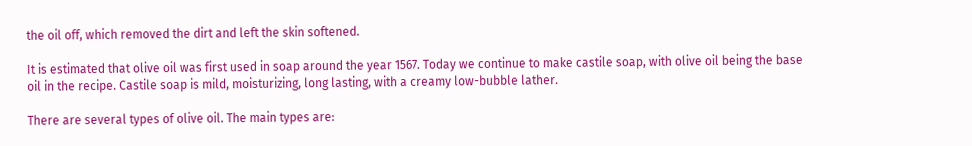the oil off, which removed the dirt and left the skin softened.

It is estimated that olive oil was first used in soap around the year 1567. Today we continue to make castile soap, with olive oil being the base oil in the recipe. Castile soap is mild, moisturizing, long lasting, with a creamy low-bubble lather.

There are several types of olive oil. The main types are: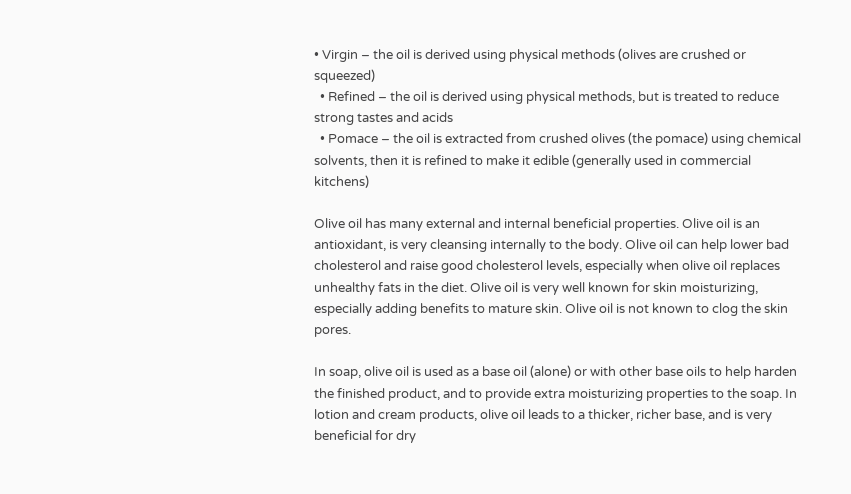• Virgin – the oil is derived using physical methods (olives are crushed or squeezed)
  • Refined – the oil is derived using physical methods, but is treated to reduce strong tastes and acids
  • Pomace – the oil is extracted from crushed olives (the pomace) using chemical solvents, then it is refined to make it edible (generally used in commercial kitchens)

Olive oil has many external and internal beneficial properties. Olive oil is an antioxidant, is very cleansing internally to the body. Olive oil can help lower bad cholesterol and raise good cholesterol levels, especially when olive oil replaces unhealthy fats in the diet. Olive oil is very well known for skin moisturizing, especially adding benefits to mature skin. Olive oil is not known to clog the skin pores.

In soap, olive oil is used as a base oil (alone) or with other base oils to help harden the finished product, and to provide extra moisturizing properties to the soap. In lotion and cream products, olive oil leads to a thicker, richer base, and is very beneficial for dry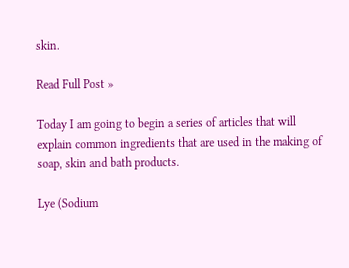skin.

Read Full Post »

Today I am going to begin a series of articles that will explain common ingredients that are used in the making of soap, skin and bath products.

Lye (Sodium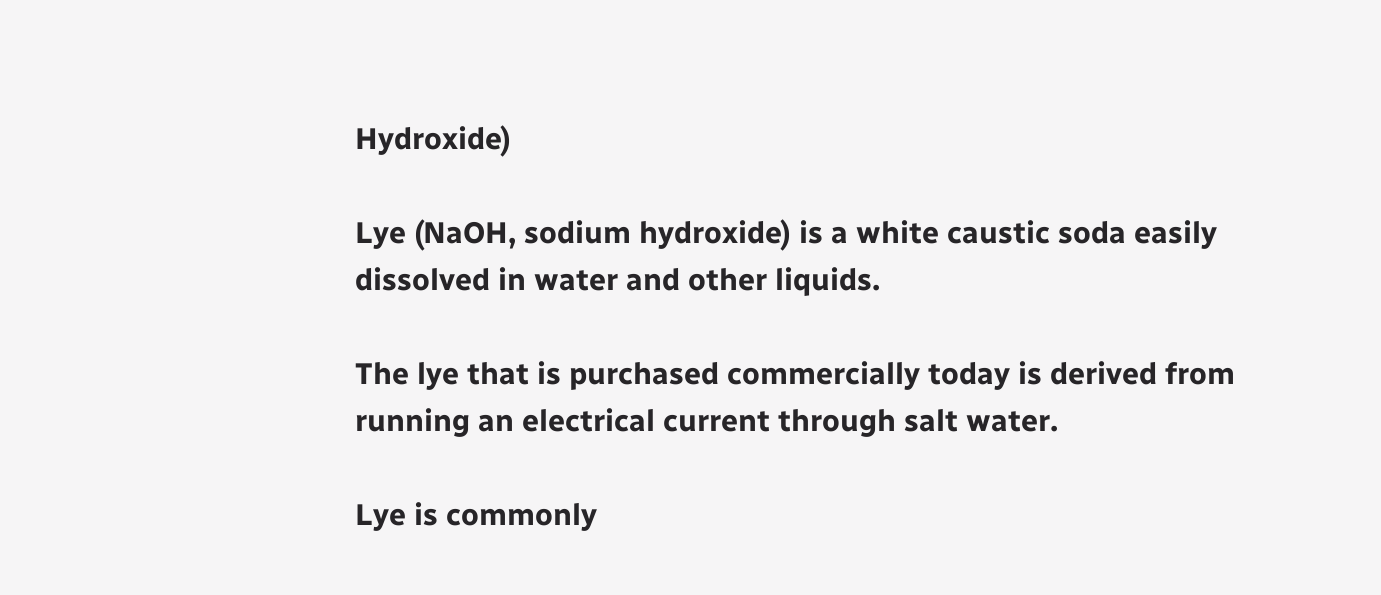Hydroxide)

Lye (NaOH, sodium hydroxide) is a white caustic soda easily dissolved in water and other liquids.

The lye that is purchased commercially today is derived from running an electrical current through salt water.

Lye is commonly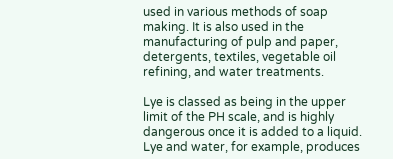used in various methods of soap making. It is also used in the manufacturing of pulp and paper, detergents, textiles, vegetable oil refining, and water treatments.

Lye is classed as being in the upper limit of the PH scale, and is highly dangerous once it is added to a liquid. Lye and water, for example, produces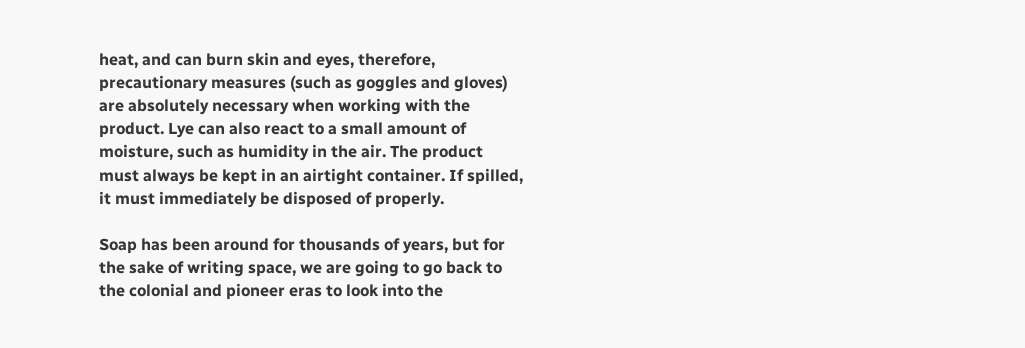heat, and can burn skin and eyes, therefore, precautionary measures (such as goggles and gloves) are absolutely necessary when working with the product. Lye can also react to a small amount of moisture, such as humidity in the air. The product must always be kept in an airtight container. If spilled, it must immediately be disposed of properly.

Soap has been around for thousands of years, but for the sake of writing space, we are going to go back to the colonial and pioneer eras to look into the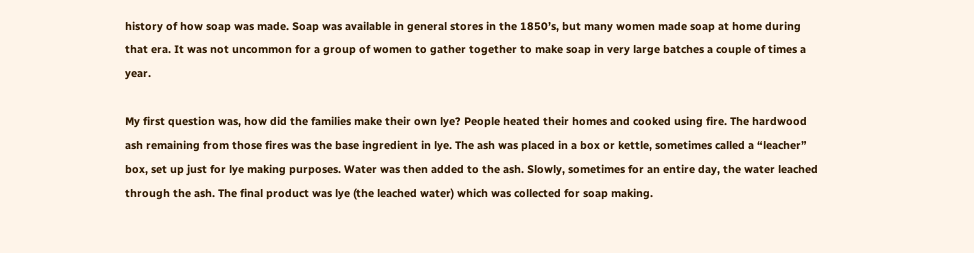history of how soap was made. Soap was available in general stores in the 1850’s, but many women made soap at home during that era. It was not uncommon for a group of women to gather together to make soap in very large batches a couple of times a year.

My first question was, how did the families make their own lye? People heated their homes and cooked using fire. The hardwood ash remaining from those fires was the base ingredient in lye. The ash was placed in a box or kettle, sometimes called a “leacher” box, set up just for lye making purposes. Water was then added to the ash. Slowly, sometimes for an entire day, the water leached through the ash. The final product was lye (the leached water) which was collected for soap making.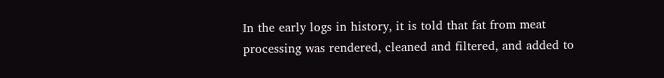In the early logs in history, it is told that fat from meat processing was rendered, cleaned and filtered, and added to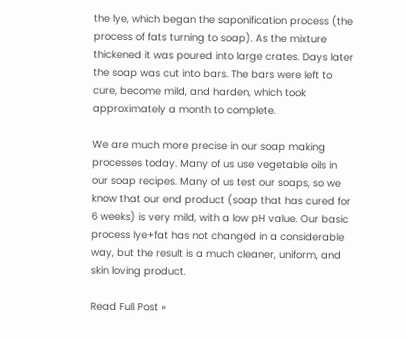the lye, which began the saponification process (the process of fats turning to soap). As the mixture thickened it was poured into large crates. Days later the soap was cut into bars. The bars were left to cure, become mild, and harden, which took approximately a month to complete.

We are much more precise in our soap making processes today. Many of us use vegetable oils in our soap recipes. Many of us test our soaps, so we know that our end product (soap that has cured for 6 weeks) is very mild, with a low pH value. Our basic process lye+fat has not changed in a considerable way, but the result is a much cleaner, uniform, and skin loving product.

Read Full Post »